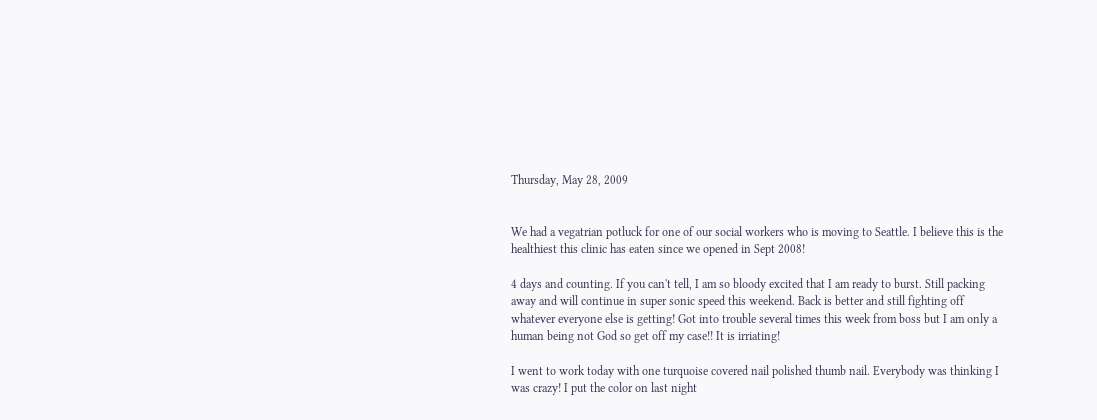Thursday, May 28, 2009


We had a vegatrian potluck for one of our social workers who is moving to Seattle. I believe this is the healthiest this clinic has eaten since we opened in Sept 2008!

4 days and counting. If you can't tell, I am so bloody excited that I am ready to burst. Still packing away and will continue in super sonic speed this weekend. Back is better and still fighting off whatever everyone else is getting! Got into trouble several times this week from boss but I am only a human being not God so get off my case!! It is irriating!

I went to work today with one turquoise covered nail polished thumb nail. Everybody was thinking I was crazy! I put the color on last night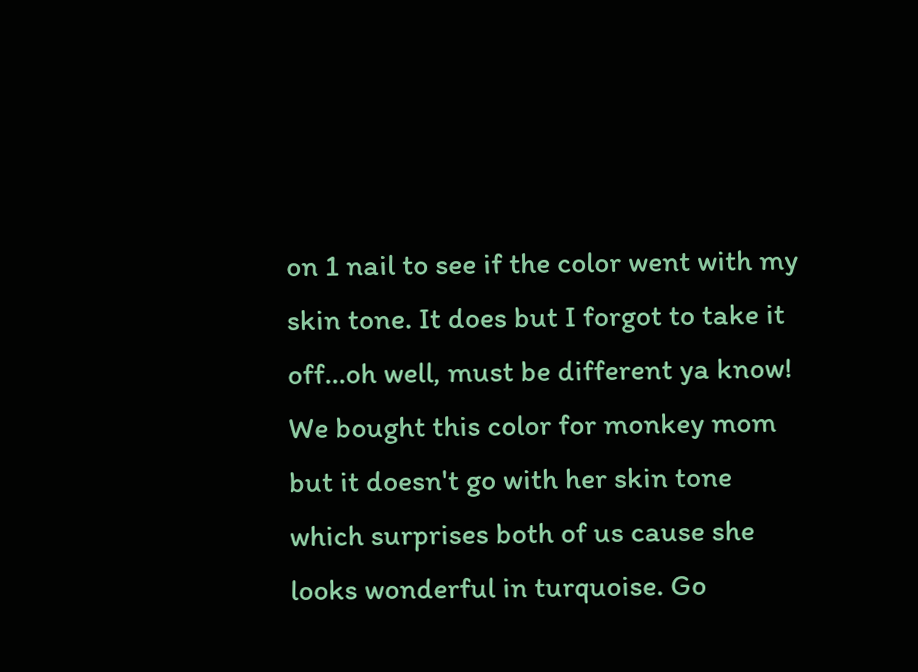on 1 nail to see if the color went with my skin tone. It does but I forgot to take it off...oh well, must be different ya know! We bought this color for monkey mom but it doesn't go with her skin tone which surprises both of us cause she looks wonderful in turquoise. Go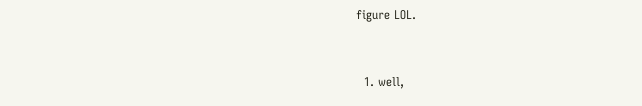figure LOL.


  1. well,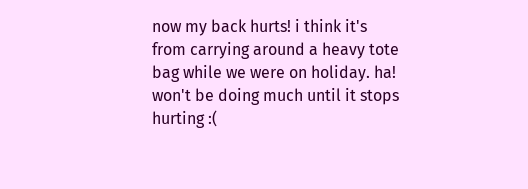now my back hurts! i think it's from carrying around a heavy tote bag while we were on holiday. ha! won't be doing much until it stops hurting :(